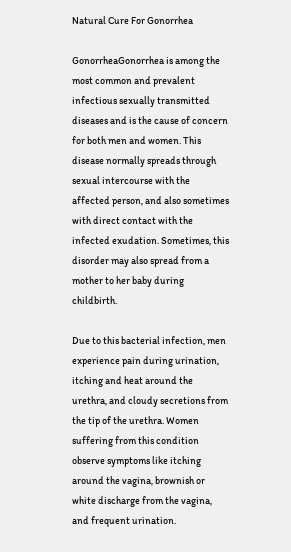Natural Cure For Gonorrhea

GonorrheaGonorrhea is among the most common and prevalent infectious sexually transmitted diseases and is the cause of concern for both men and women. This disease normally spreads through sexual intercourse with the affected person, and also sometimes with direct contact with the infected exudation. Sometimes, this disorder may also spread from a mother to her baby during childbirth.

Due to this bacterial infection, men experience pain during urination, itching and heat around the urethra, and cloudy secretions from the tip of the urethra. Women suffering from this condition observe symptoms like itching around the vagina, brownish or white discharge from the vagina, and frequent urination.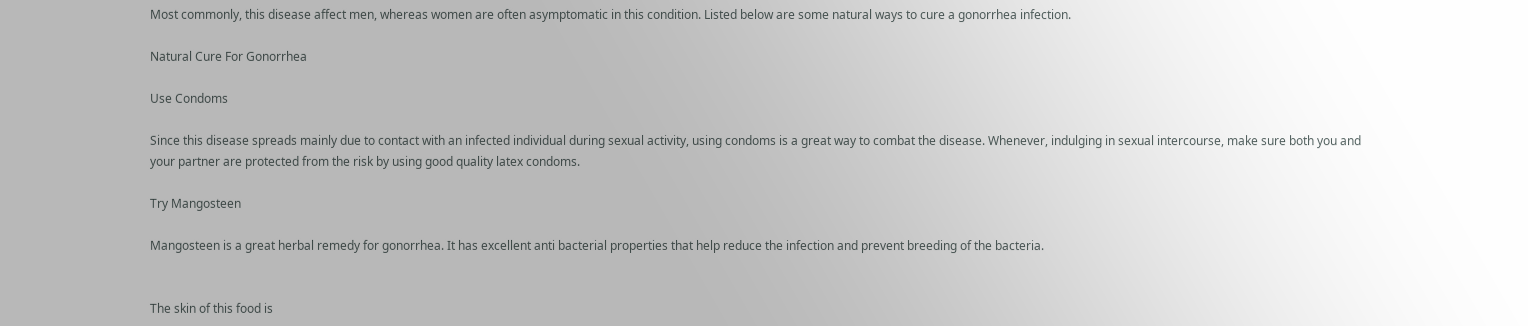Most commonly, this disease affect men, whereas women are often asymptomatic in this condition. Listed below are some natural ways to cure a gonorrhea infection.

Natural Cure For Gonorrhea

Use Condoms

Since this disease spreads mainly due to contact with an infected individual during sexual activity, using condoms is a great way to combat the disease. Whenever, indulging in sexual intercourse, make sure both you and your partner are protected from the risk by using good quality latex condoms.

Try Mangosteen

Mangosteen is a great herbal remedy for gonorrhea. It has excellent anti bacterial properties that help reduce the infection and prevent breeding of the bacteria.


The skin of this food is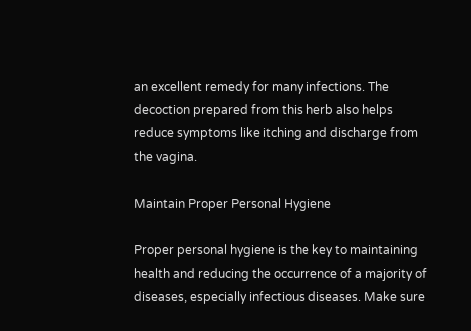an excellent remedy for many infections. The decoction prepared from this herb also helps reduce symptoms like itching and discharge from the vagina.

Maintain Proper Personal Hygiene

Proper personal hygiene is the key to maintaining health and reducing the occurrence of a majority of diseases, especially infectious diseases. Make sure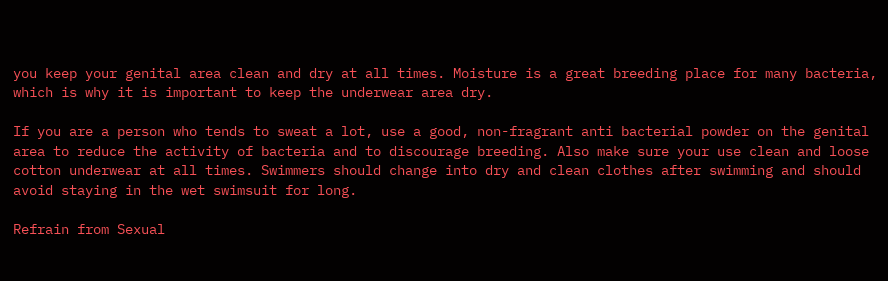you keep your genital area clean and dry at all times. Moisture is a great breeding place for many bacteria, which is why it is important to keep the underwear area dry.

If you are a person who tends to sweat a lot, use a good, non-fragrant anti bacterial powder on the genital area to reduce the activity of bacteria and to discourage breeding. Also make sure your use clean and loose cotton underwear at all times. Swimmers should change into dry and clean clothes after swimming and should avoid staying in the wet swimsuit for long.

Refrain from Sexual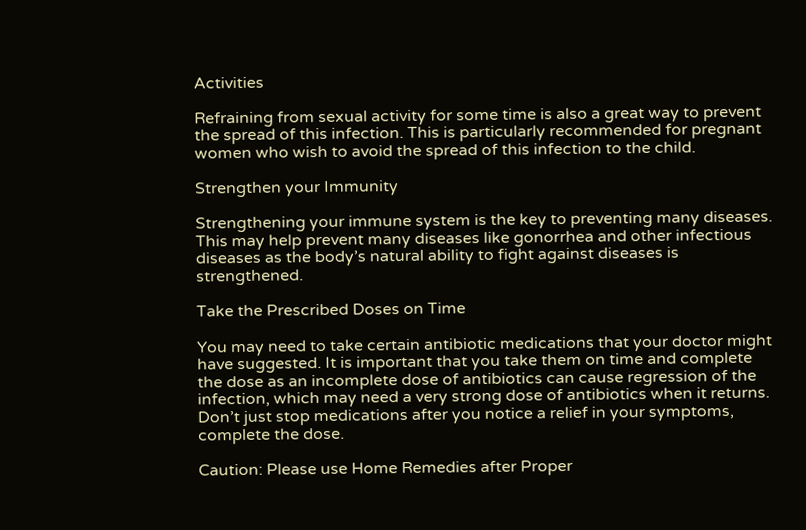Activities

Refraining from sexual activity for some time is also a great way to prevent the spread of this infection. This is particularly recommended for pregnant women who wish to avoid the spread of this infection to the child.

Strengthen your Immunity

Strengthening your immune system is the key to preventing many diseases. This may help prevent many diseases like gonorrhea and other infectious diseases as the body’s natural ability to fight against diseases is strengthened.

Take the Prescribed Doses on Time

You may need to take certain antibiotic medications that your doctor might have suggested. It is important that you take them on time and complete the dose as an incomplete dose of antibiotics can cause regression of the infection, which may need a very strong dose of antibiotics when it returns. Don’t just stop medications after you notice a relief in your symptoms, complete the dose.

Caution: Please use Home Remedies after Proper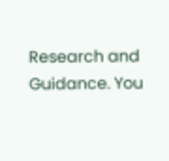Research and Guidance. You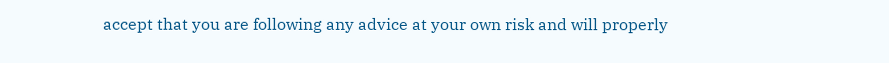accept that you are following any advice at your own risk and will properly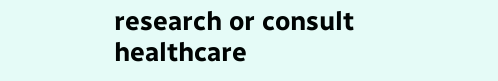research or consult healthcare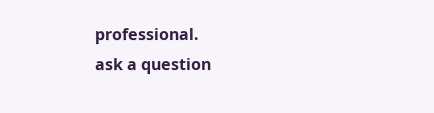professional.
ask a question